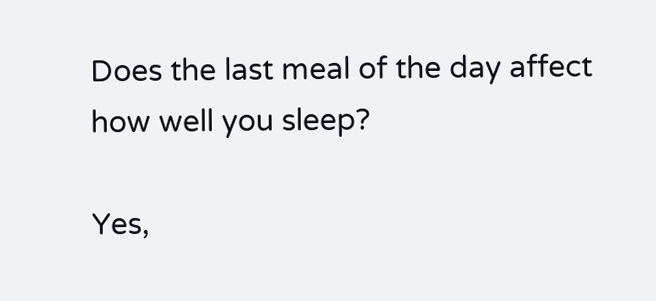Does the last meal of the day affect how well you sleep?

Yes,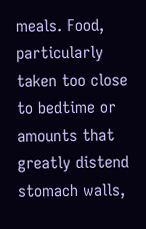meals. Food, particularly taken too close to bedtime or amounts that greatly distend stomach walls,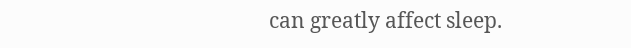can greatly affect sleep.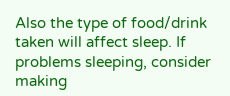Also the type of food/drink taken will affect sleep. If problems sleeping, consider making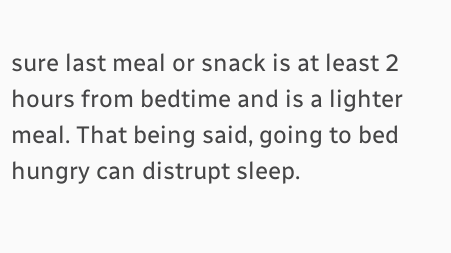sure last meal or snack is at least 2 hours from bedtime and is a lighter meal. That being said, going to bed hungry can distrupt sleep.